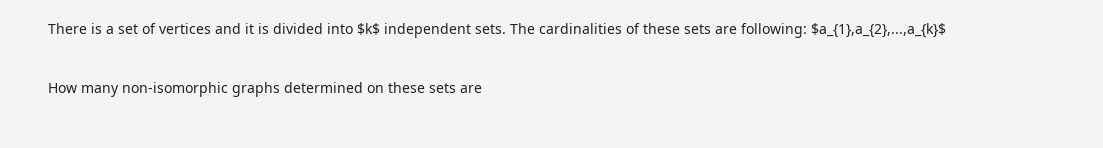There is a set of vertices and it is divided into $k$ independent sets. The cardinalities of these sets are following: $a_{1},a_{2},...,a_{k}$

How many non-isomorphic graphs determined on these sets are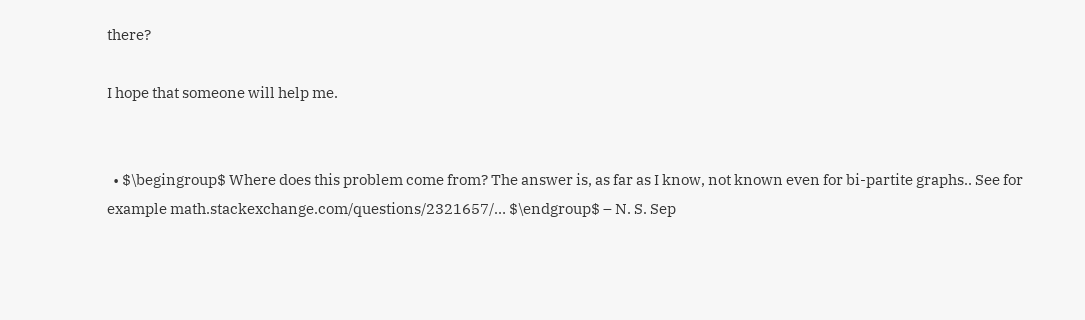there?

I hope that someone will help me.


  • $\begingroup$ Where does this problem come from? The answer is, as far as I know, not known even for bi-partite graphs.. See for example math.stackexchange.com/questions/2321657/… $\endgroup$ – N. S. Sep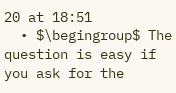20 at 18:51
  • $\begingroup$ The question is easy if you ask for the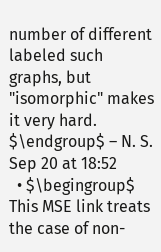number of different labeled such graphs, but "isomorphic" makes it very hard. $\endgroup$ – N. S. Sep 20 at 18:52
  • $\begingroup$ This MSE link treats the case of non-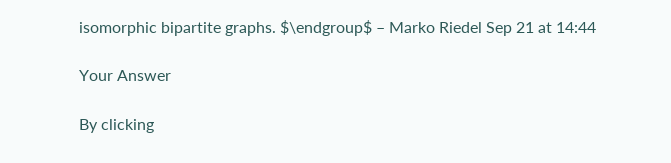isomorphic bipartite graphs. $\endgroup$ – Marko Riedel Sep 21 at 14:44

Your Answer

By clicking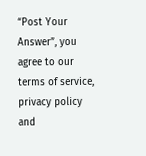“Post Your Answer”, you agree to our terms of service, privacy policy and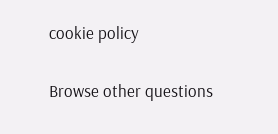cookie policy

Browse other questions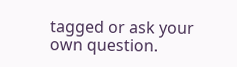tagged or ask your own question.